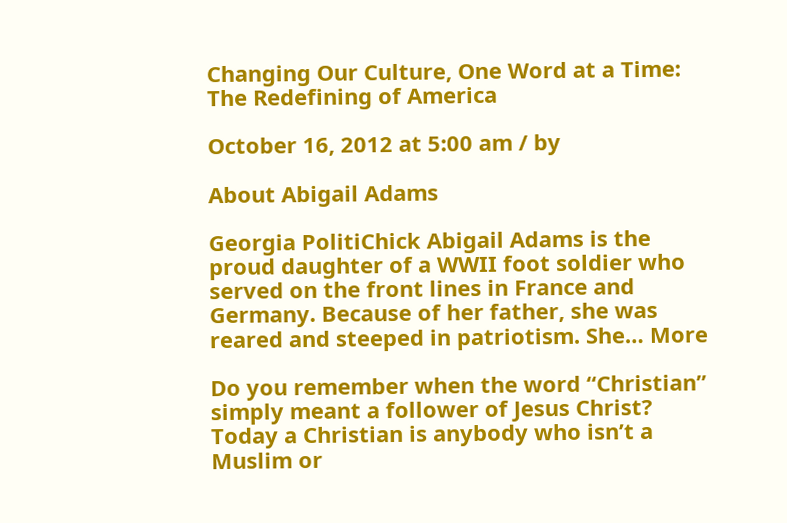Changing Our Culture, One Word at a Time: The Redefining of America

October 16, 2012 at 5:00 am / by

About Abigail Adams

Georgia PolitiChick Abigail Adams is the proud daughter of a WWII foot soldier who served on the front lines in France and Germany. Because of her father, she was reared and steeped in patriotism. She… More

Do you remember when the word “Christian” simply meant a follower of Jesus Christ?  Today a Christian is anybody who isn’t a Muslim or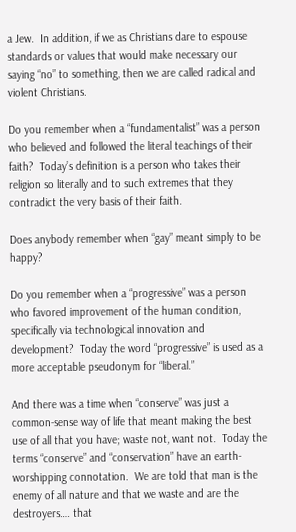a Jew.  In addition, if we as Christians dare to espouse standards or values that would make necessary our saying “no” to something, then we are called radical and violent Christians.

Do you remember when a “fundamentalist” was a person who believed and followed the literal teachings of their faith?  Today’s definition is a person who takes their religion so literally and to such extremes that they contradict the very basis of their faith.

Does anybody remember when “gay” meant simply to be happy?

Do you remember when a “progressive” was a person who favored improvement of the human condition, specifically via technological innovation and development?  Today the word “progressive” is used as a more acceptable pseudonym for “liberal.”

And there was a time when “conserve” was just a common-sense way of life that meant making the best use of all that you have; waste not, want not.  Today the terms “conserve” and “conservation” have an earth-worshipping connotation.  We are told that man is the enemy of all nature and that we waste and are the destroyers…. that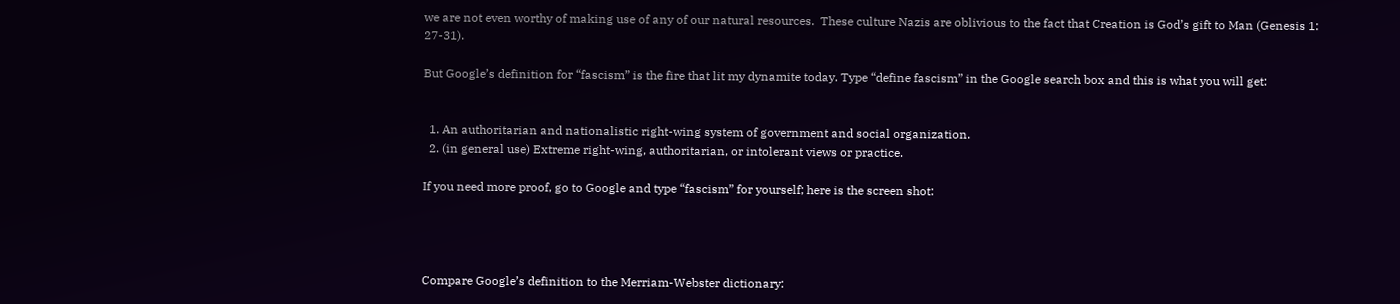we are not even worthy of making use of any of our natural resources.  These culture Nazis are oblivious to the fact that Creation is God’s gift to Man (Genesis 1: 27-31).

But Google’s definition for “fascism” is the fire that lit my dynamite today. Type “define fascism” in the Google search box and this is what you will get:


  1. An authoritarian and nationalistic right-wing system of government and social organization.
  2. (in general use) Extreme right-wing, authoritarian, or intolerant views or practice.

If you need more proof, go to Google and type “fascism” for yourself; here is the screen shot:




Compare Google’s definition to the Merriam-Webster dictionary: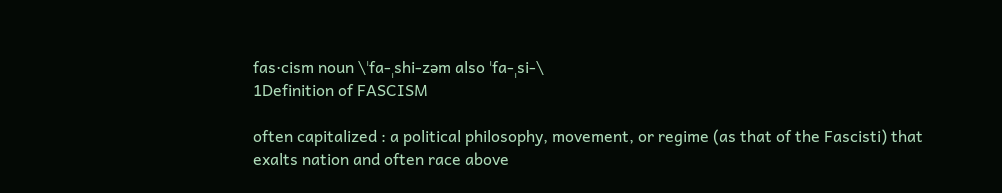fas·cism noun \ˈfa-ˌshi-zəm also ˈfa-ˌsi-\
1Definition of FASCISM

often capitalized : a political philosophy, movement, or regime (as that of the Fascisti) that exalts nation and often race above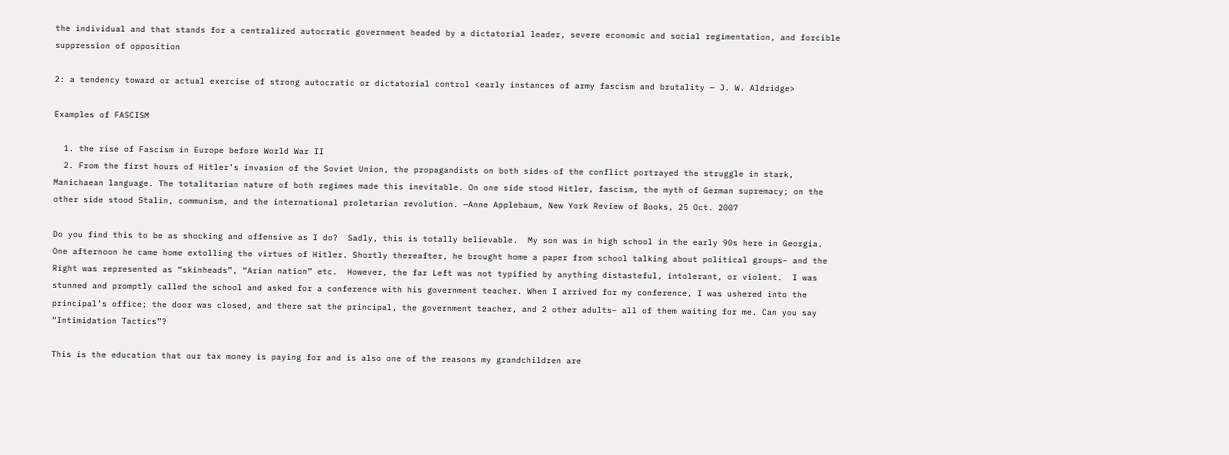the individual and that stands for a centralized autocratic government headed by a dictatorial leader, severe economic and social regimentation, and forcible suppression of opposition

2: a tendency toward or actual exercise of strong autocratic or dictatorial control <early instances of army fascism and brutality — J. W. Aldridge>

Examples of FASCISM

  1. the rise of Fascism in Europe before World War II
  2. From the first hours of Hitler’s invasion of the Soviet Union, the propagandists on both sides of the conflict portrayed the struggle in stark, Manichaean language. The totalitarian nature of both regimes made this inevitable. On one side stood Hitler, fascism, the myth of German supremacy; on the other side stood Stalin, communism, and the international proletarian revolution. —Anne Applebaum, New York Review of Books, 25 Oct. 2007

Do you find this to be as shocking and offensive as I do?  Sadly, this is totally believable.  My son was in high school in the early 90s here in Georgia.  One afternoon he came home extolling the virtues of Hitler. Shortly thereafter, he brought home a paper from school talking about political groups– and the Right was represented as “skinheads”, “Arian nation” etc.  However, the far Left was not typified by anything distasteful, intolerant, or violent.  I was stunned and promptly called the school and asked for a conference with his government teacher. When I arrived for my conference, I was ushered into the principal’s office; the door was closed, and there sat the principal, the government teacher, and 2 other adults– all of them waiting for me. Can you say “Intimidation Tactics”?

This is the education that our tax money is paying for and is also one of the reasons my grandchildren are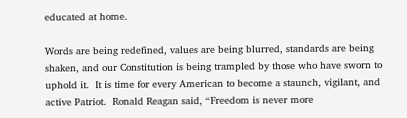educated at home.

Words are being redefined, values are being blurred, standards are being shaken, and our Constitution is being trampled by those who have sworn to uphold it.  It is time for every American to become a staunch, vigilant, and active Patriot.  Ronald Reagan said, “Freedom is never more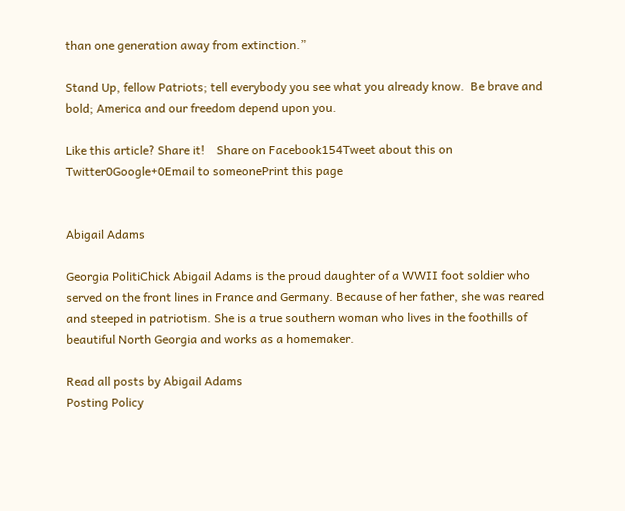than one generation away from extinction.”

Stand Up, fellow Patriots; tell everybody you see what you already know.  Be brave and bold; America and our freedom depend upon you.

Like this article? Share it!    Share on Facebook154Tweet about this on Twitter0Google+0Email to someonePrint this page


Abigail Adams

Georgia PolitiChick Abigail Adams is the proud daughter of a WWII foot soldier who served on the front lines in France and Germany. Because of her father, she was reared and steeped in patriotism. She is a true southern woman who lives in the foothills of beautiful North Georgia and works as a homemaker.

Read all posts by Abigail Adams
Posting Policy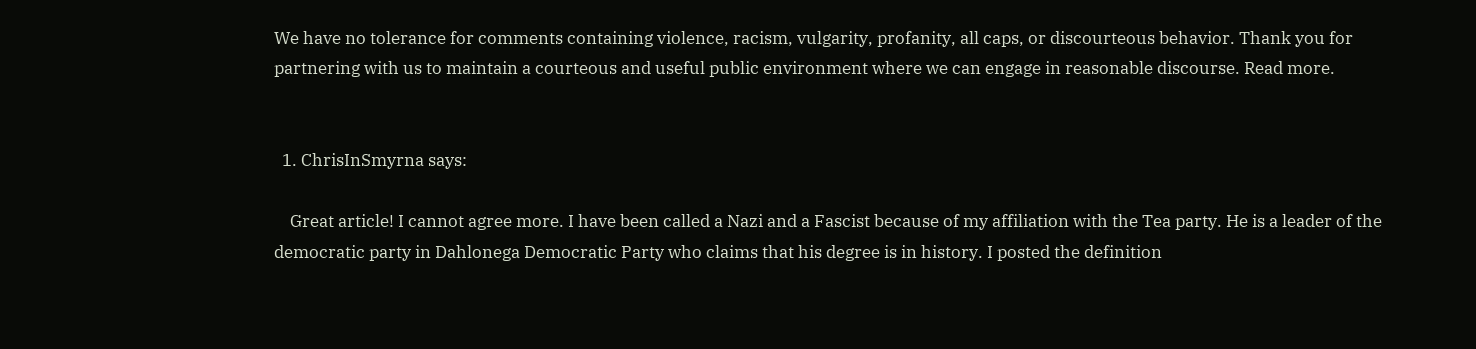We have no tolerance for comments containing violence, racism, vulgarity, profanity, all caps, or discourteous behavior. Thank you for partnering with us to maintain a courteous and useful public environment where we can engage in reasonable discourse. Read more.


  1. ChrisInSmyrna says:

    Great article! I cannot agree more. I have been called a Nazi and a Fascist because of my affiliation with the Tea party. He is a leader of the democratic party in Dahlonega Democratic Party who claims that his degree is in history. I posted the definition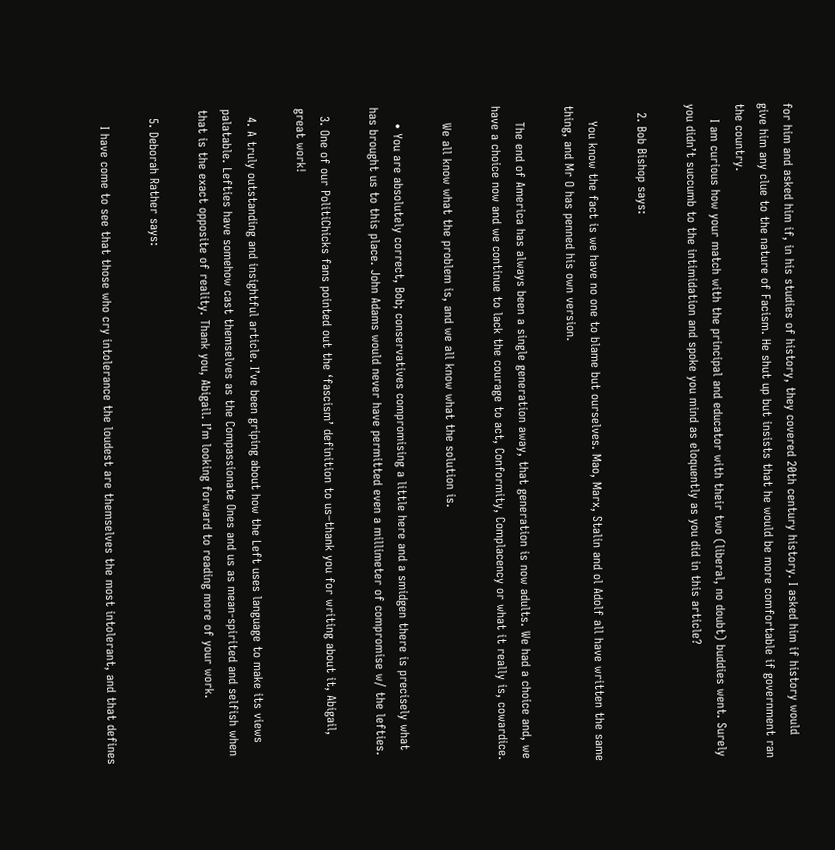for him and asked him if, in his studies of history, they covered 20th century history. I asked him if history would give him any clue to the nature of Facism. He shut up but insists that he would be more comfortable if government ran the country.
    I am curious how your match with the principal and educator with their two (liberal, no doubt) buddies went. Surely you didn’t succumb to the intimidation and spoke you mind as eloquently as you did in this article?

  2. Bob Bishop says:

    You know the fact is we have no one to blame but ourselves. Mao, Marx, Stalin and ol Adolf all have written the same thing, and Mr O has penned his own version.

    The end of America has always been a single generation away, that generation is now adults. We had a choice and, we have a choice now and we continue to lack the courage to act, Conformity, Complacency or what it really is, cowardice.

    We all know what the problem is, and we all know what the solution is.

    • You are absolutely correct, Bob; conservatives compromising a little here and a smidgen there is precisely what has brought us to this place. John Adams would never have permitted even a millimeter of compromise w/ the lefties.

  3. One of our PolitiChicks fans pointed out the ‘fascism’ definition to us–thank you for writing about it, Abigail, great work!

  4. A truly outstanding and insightful article. I’ve been griping about how the Left uses language to make its views palatable. Lefties have somehow cast themselves as the Compassionate Ones and us as mean-spirited and selfish when that is the exact opposite of reality. Thank you, Abigail. I’m looking forward to reading more of your work.

  5. Deborah Rather says:

    I have come to see that those who cry intolerance the loudest are themselves the most intolerant, and that defines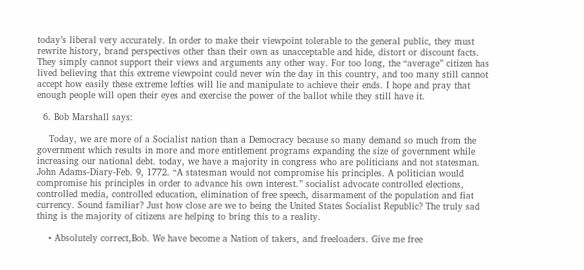today’s liberal very accurately. In order to make their viewpoint tolerable to the general public, they must rewrite history, brand perspectives other than their own as unacceptable and hide, distort or discount facts. They simply cannot support their views and arguments any other way. For too long, the “average” citizen has lived believing that this extreme viewpoint could never win the day in this country, and too many still cannot accept how easily these extreme lefties will lie and manipulate to achieve their ends. I hope and pray that enough people will open their eyes and exercise the power of the ballot while they still have it.

  6. Bob Marshall says:

    Today, we are more of a Socialist nation than a Democracy because so many demand so much from the government which results in more and more entitlement programs expanding the size of government while increasing our national debt. today, we have a majority in congress who are politicians and not statesman. John Adams-Diary-Feb. 9, 1772. “A statesman would not compromise his principles. A politician would compromise his principles in order to advance his own interest.” socialist advocate controlled elections, controlled media, controlled education, elimination of free speech, disarmament of the population and fiat currency. Sound familiar? Just how close are we to being the United States Socialist Republic? The truly sad thing is the majority of citizens are helping to bring this to a reality.

    • Absolutely correct,Bob. We have become a Nation of takers, and freeloaders. Give me free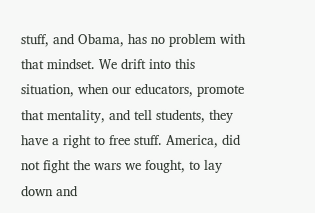stuff, and Obama, has no problem with that mindset. We drift into this situation, when our educators, promote that mentality, and tell students, they have a right to free stuff. America, did not fight the wars we fought, to lay down and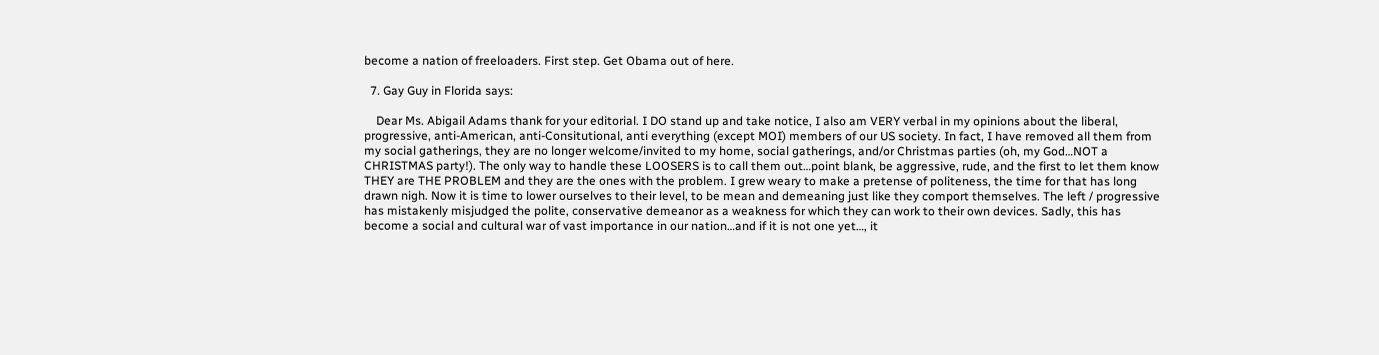become a nation of freeloaders. First step. Get Obama out of here.

  7. Gay Guy in Florida says:

    Dear Ms. Abigail Adams thank for your editorial. I DO stand up and take notice, I also am VERY verbal in my opinions about the liberal, progressive, anti-American, anti-Consitutional, anti everything (except MOI) members of our US society. In fact, I have removed all them from my social gatherings, they are no longer welcome/invited to my home, social gatherings, and/or Christmas parties (oh, my God…NOT a CHRISTMAS party!). The only way to handle these LOOSERS is to call them out…point blank, be aggressive, rude, and the first to let them know THEY are THE PROBLEM and they are the ones with the problem. I grew weary to make a pretense of politeness, the time for that has long drawn nigh. Now it is time to lower ourselves to their level, to be mean and demeaning just like they comport themselves. The left / progressive has mistakenly misjudged the polite, conservative demeanor as a weakness for which they can work to their own devices. Sadly, this has become a social and cultural war of vast importance in our nation…and if it is not one yet…, it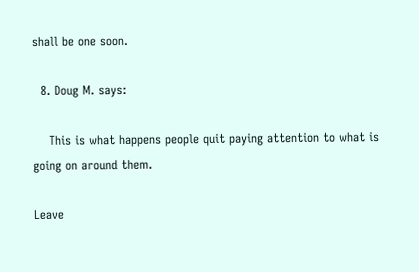shall be one soon.

  8. Doug M. says:

    This is what happens people quit paying attention to what is going on around them.

Leave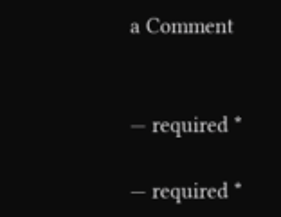a Comment


— required *

— required *